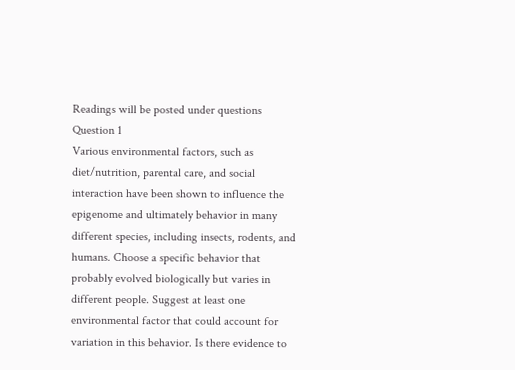Readings will be posted under questions
Question 1
Various environmental factors, such as diet/nutrition, parental care, and social interaction have been shown to influence the epigenome and ultimately behavior in many different species, including insects, rodents, and humans. Choose a specific behavior that probably evolved biologically but varies in different people. Suggest at least one environmental factor that could account for variation in this behavior. Is there evidence to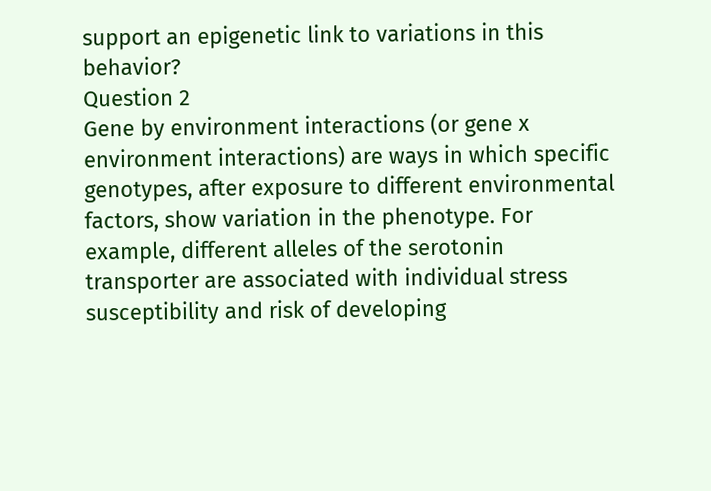support an epigenetic link to variations in this behavior?
Question 2
Gene by environment interactions (or gene x environment interactions) are ways in which specific genotypes, after exposure to different environmental factors, show variation in the phenotype. For example, different alleles of the serotonin transporter are associated with individual stress susceptibility and risk of developing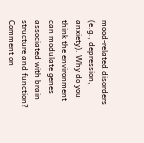mood-related disorders (e.g., depression, anxiety). Why do you think the environment can modulate genes associated with brain structure and function? Comment on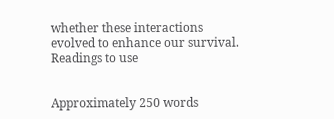whether these interactions evolved to enhance our survival.
Readings to use


Approximately 250 words